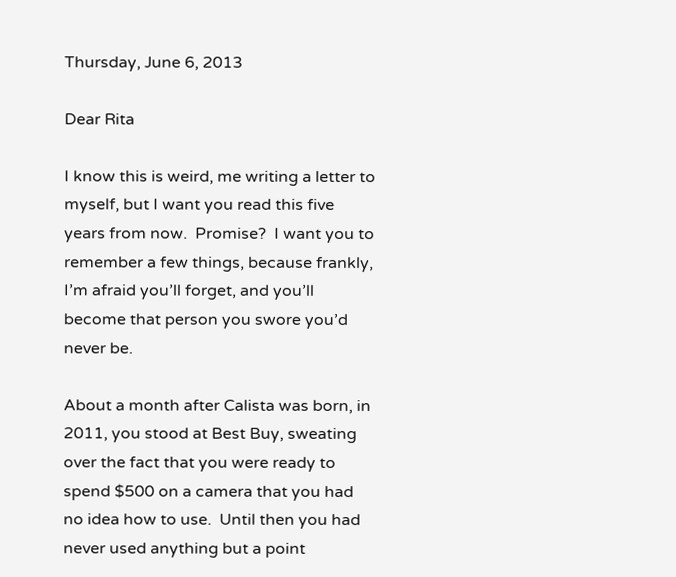Thursday, June 6, 2013

Dear Rita

I know this is weird, me writing a letter to myself, but I want you read this five years from now.  Promise?  I want you to remember a few things, because frankly, I’m afraid you’ll forget, and you’ll become that person you swore you’d never be.

About a month after Calista was born, in 2011, you stood at Best Buy, sweating over the fact that you were ready to spend $500 on a camera that you had no idea how to use.  Until then you had never used anything but a point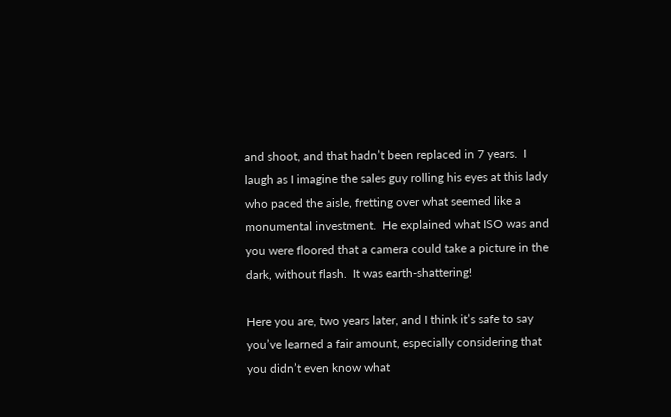and shoot, and that hadn’t been replaced in 7 years.  I laugh as I imagine the sales guy rolling his eyes at this lady who paced the aisle, fretting over what seemed like a monumental investment.  He explained what ISO was and you were floored that a camera could take a picture in the dark, without flash.  It was earth-shattering!

Here you are, two years later, and I think it’s safe to say you’ve learned a fair amount, especially considering that you didn’t even know what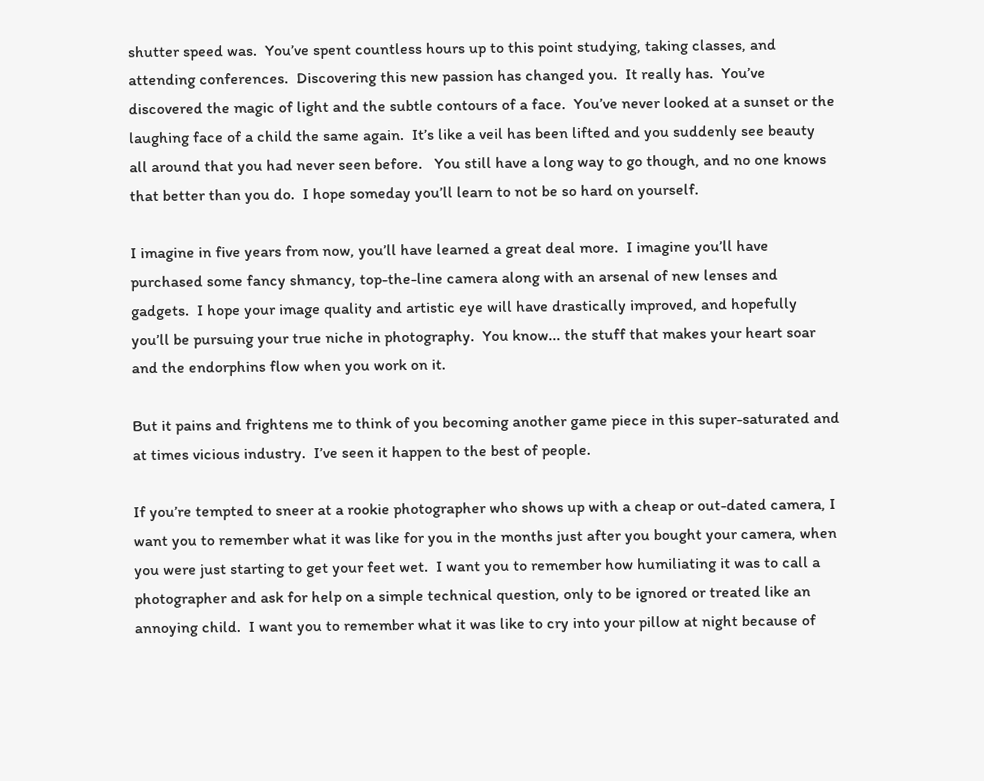shutter speed was.  You’ve spent countless hours up to this point studying, taking classes, and attending conferences.  Discovering this new passion has changed you.  It really has.  You’ve discovered the magic of light and the subtle contours of a face.  You’ve never looked at a sunset or the laughing face of a child the same again.  It’s like a veil has been lifted and you suddenly see beauty all around that you had never seen before.   You still have a long way to go though, and no one knows that better than you do.  I hope someday you’ll learn to not be so hard on yourself.

I imagine in five years from now, you’ll have learned a great deal more.  I imagine you’ll have purchased some fancy shmancy, top-the-line camera along with an arsenal of new lenses and gadgets.  I hope your image quality and artistic eye will have drastically improved, and hopefully you’ll be pursuing your true niche in photography.  You know... the stuff that makes your heart soar and the endorphins flow when you work on it.

But it pains and frightens me to think of you becoming another game piece in this super-saturated and at times vicious industry.  I’ve seen it happen to the best of people.

If you’re tempted to sneer at a rookie photographer who shows up with a cheap or out-dated camera, I want you to remember what it was like for you in the months just after you bought your camera, when you were just starting to get your feet wet.  I want you to remember how humiliating it was to call a photographer and ask for help on a simple technical question, only to be ignored or treated like an annoying child.  I want you to remember what it was like to cry into your pillow at night because of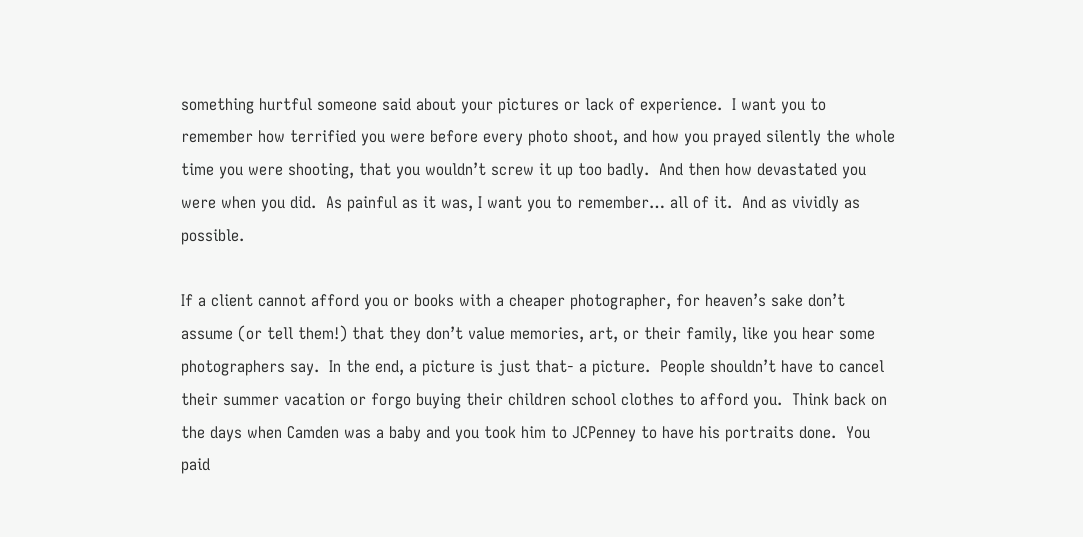something hurtful someone said about your pictures or lack of experience.  I want you to remember how terrified you were before every photo shoot, and how you prayed silently the whole time you were shooting, that you wouldn’t screw it up too badly.  And then how devastated you were when you did.  As painful as it was, I want you to remember… all of it.  And as vividly as possible.

If a client cannot afford you or books with a cheaper photographer, for heaven’s sake don’t assume (or tell them!) that they don’t value memories, art, or their family, like you hear some photographers say.  In the end, a picture is just that- a picture.  People shouldn’t have to cancel their summer vacation or forgo buying their children school clothes to afford you.  Think back on the days when Camden was a baby and you took him to JCPenney to have his portraits done.  You paid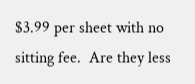$3.99 per sheet with no sitting fee.  Are they less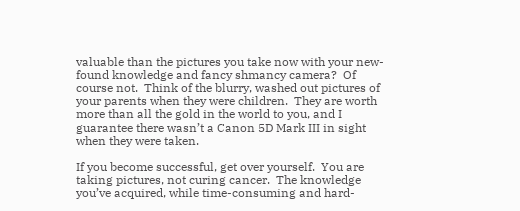valuable than the pictures you take now with your new-found knowledge and fancy shmancy camera?  Of course not.  Think of the blurry, washed out pictures of your parents when they were children.  They are worth more than all the gold in the world to you, and I guarantee there wasn’t a Canon 5D Mark III in sight when they were taken.

If you become successful, get over yourself.  You are taking pictures, not curing cancer.  The knowledge you’ve acquired, while time-consuming and hard-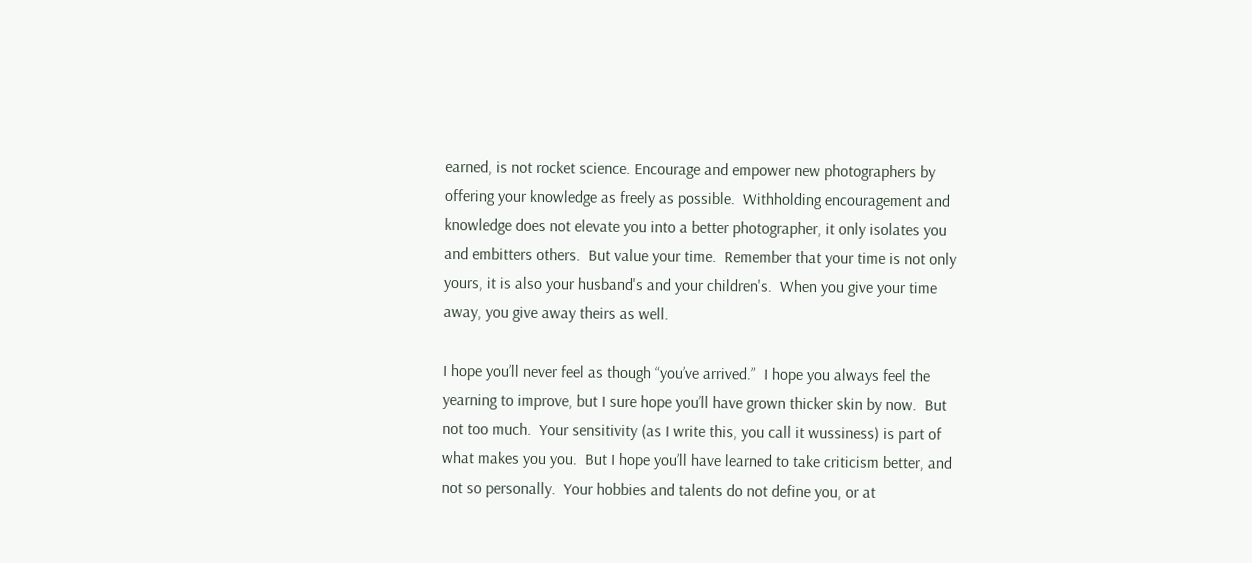earned, is not rocket science. Encourage and empower new photographers by offering your knowledge as freely as possible.  Withholding encouragement and knowledge does not elevate you into a better photographer, it only isolates you and embitters others.  But value your time.  Remember that your time is not only yours, it is also your husband's and your children's.  When you give your time away, you give away theirs as well.

I hope you’ll never feel as though “you’ve arrived.”  I hope you always feel the yearning to improve, but I sure hope you’ll have grown thicker skin by now.  But not too much.  Your sensitivity (as I write this, you call it wussiness) is part of what makes you you.  But I hope you’ll have learned to take criticism better, and not so personally.  Your hobbies and talents do not define you, or at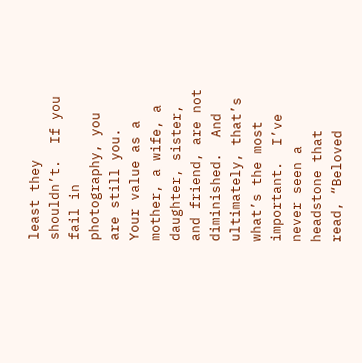least they shouldn’t.  If you fail in photography, you are still you.  Your value as a mother, a wife, a daughter, sister, and friend, are not diminished.  And ultimately, that’s what’s the most important.  I’ve never seen a headstone that read, “Beloved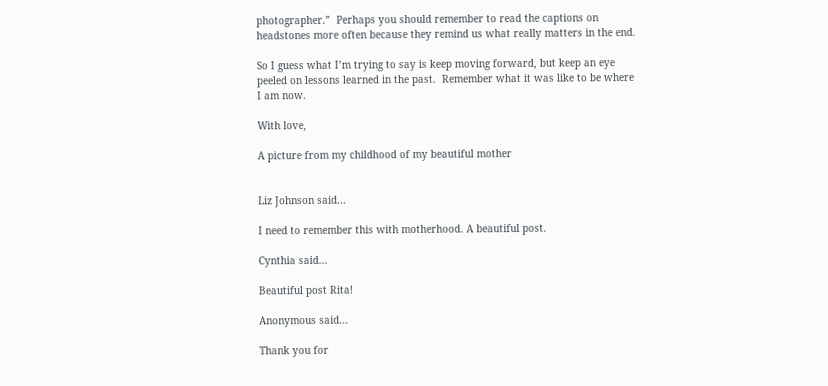photographer.”  Perhaps you should remember to read the captions on headstones more often because they remind us what really matters in the end.

So I guess what I’m trying to say is keep moving forward, but keep an eye peeled on lessons learned in the past.  Remember what it was like to be where I am now.

With love,

A picture from my childhood of my beautiful mother


Liz Johnson said...

I need to remember this with motherhood. A beautiful post.

Cynthia said...

Beautiful post Rita!

Anonymous said...

Thank you for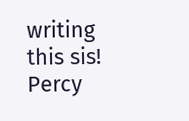writing this sis! Percy